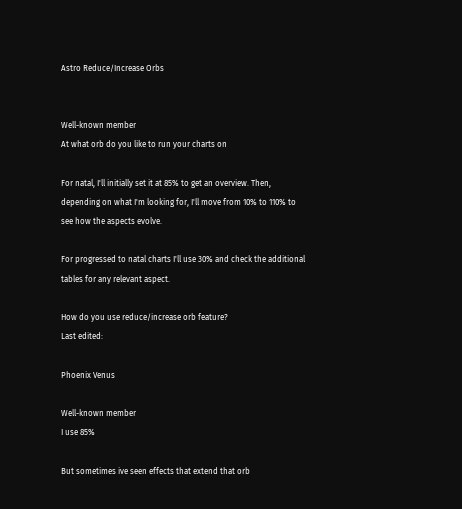Astro Reduce/Increase Orbs


Well-known member
At what orb do you like to run your charts on

For natal, I'll initially set it at 85% to get an overview. Then, depending on what I'm looking for, I'll move from 10% to 110% to see how the aspects evolve.

For progressed to natal charts I'll use 30% and check the additional tables for any relevant aspect.

How do you use reduce/increase orb feature?
Last edited:

Phoenix Venus

Well-known member
I use 85%

But sometimes ive seen effects that extend that orb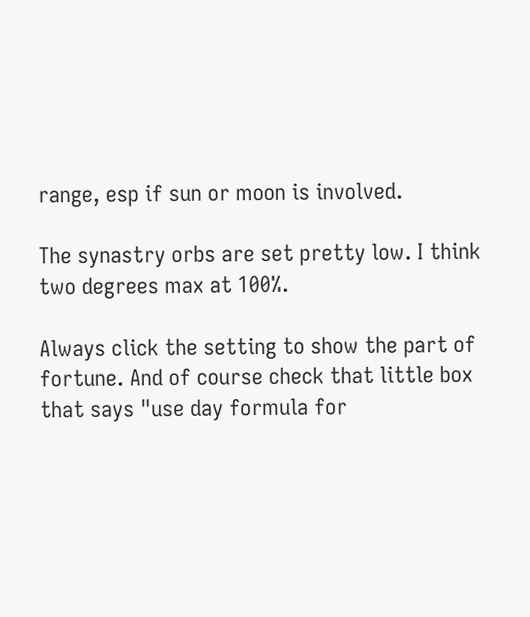range, esp if sun or moon is involved.

The synastry orbs are set pretty low. I think two degrees max at 100%.

Always click the setting to show the part of fortune. And of course check that little box that says "use day formula for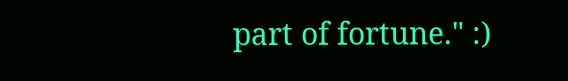part of fortune." :)